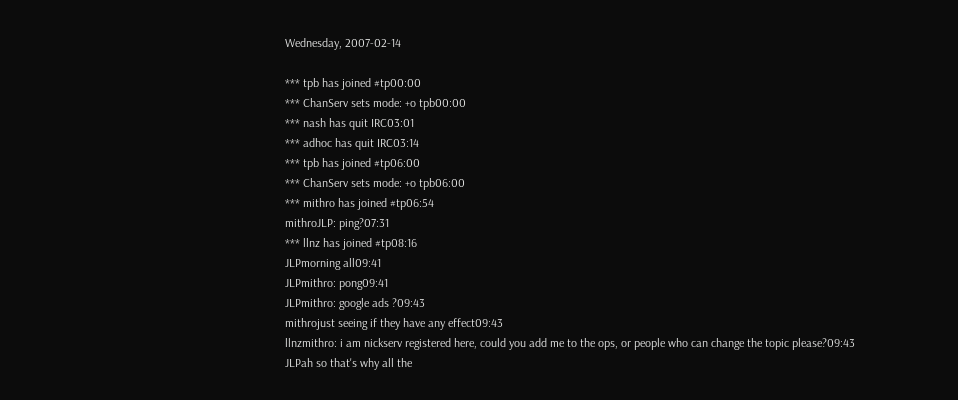Wednesday, 2007-02-14

*** tpb has joined #tp00:00
*** ChanServ sets mode: +o tpb00:00
*** nash has quit IRC03:01
*** adhoc has quit IRC03:14
*** tpb has joined #tp06:00
*** ChanServ sets mode: +o tpb06:00
*** mithro has joined #tp06:54
mithroJLP: ping?07:31
*** llnz has joined #tp08:16
JLPmorning all09:41
JLPmithro: pong09:41
JLPmithro: google ads ?09:43
mithrojust seeing if they have any effect09:43
llnzmithro: i am nickserv registered here, could you add me to the ops, or people who can change the topic please?09:43
JLPah so that's why all the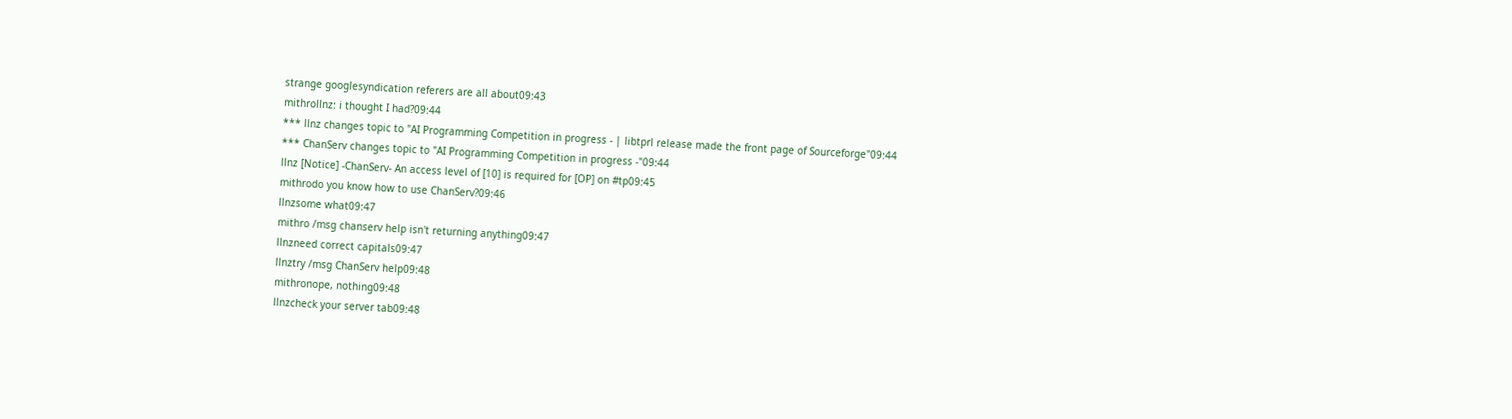strange googlesyndication referers are all about09:43
mithrollnz: i thought I had?09:44
*** llnz changes topic to "AI Programming Competition in progress - | libtprl release made the front page of Sourceforge"09:44
*** ChanServ changes topic to "AI Programming Competition in progress -"09:44
llnz [Notice] -ChanServ- An access level of [10] is required for [OP] on #tp09:45
mithrodo you know how to use ChanServ?09:46
llnzsome what09:47
mithro /msg chanserv help isn't returning anything09:47
llnzneed correct capitals09:47
llnztry /msg ChanServ help09:48
mithronope, nothing09:48
llnzcheck your server tab09:48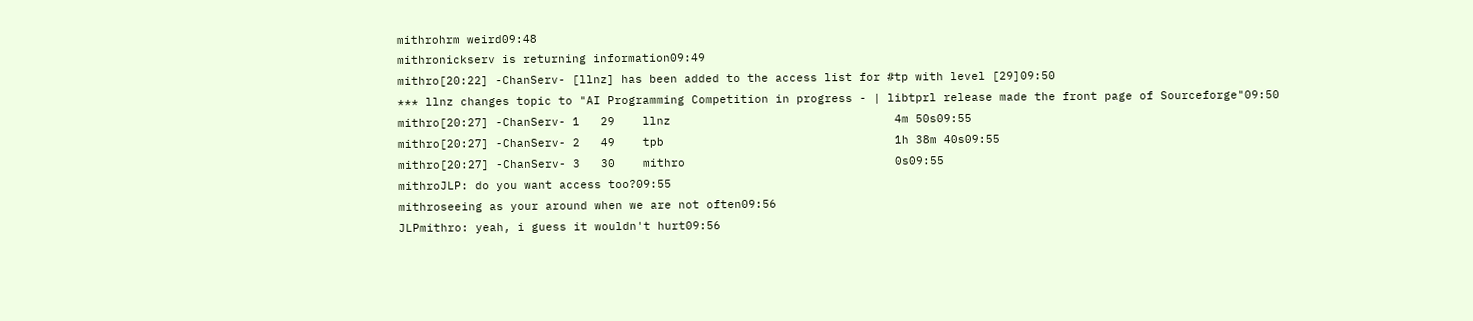mithrohrm weird09:48
mithronickserv is returning information09:49
mithro[20:22] -ChanServ- [llnz] has been added to the access list for #tp with level [29]09:50
*** llnz changes topic to "AI Programming Competition in progress - | libtprl release made the front page of Sourceforge"09:50
mithro[20:27] -ChanServ- 1   29    llnz                                4m 50s09:55
mithro[20:27] -ChanServ- 2   49    tpb                                 1h 38m 40s09:55
mithro[20:27] -ChanServ- 3   30    mithro                              0s09:55
mithroJLP: do you want access too?09:55
mithroseeing as your around when we are not often09:56
JLPmithro: yeah, i guess it wouldn't hurt09:56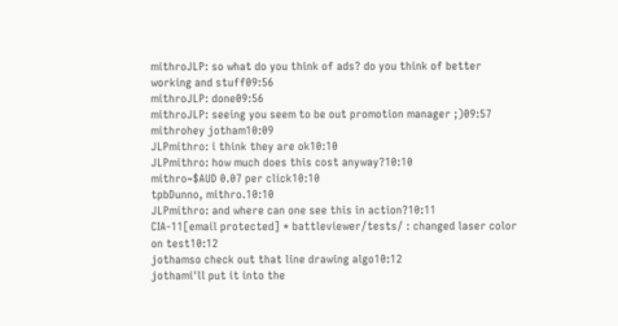mithroJLP: so what do you think of ads? do you think of better working and stuff09:56
mithroJLP: done09:56
mithroJLP: seeing you seem to be out promotion manager ;)09:57
mithrohey jotham10:09
JLPmithro: i think they are ok10:10
JLPmithro: how much does this cost anyway?10:10
mithro~$AUD 0.07 per click10:10
tpbDunno, mithro.10:10
JLPmithro: and where can one see this in action?10:11
CIA-11[email protected] * battleviewer/tests/ : changed laser color on test10:12
jothamso check out that line drawing algo10:12
jothami'll put it into the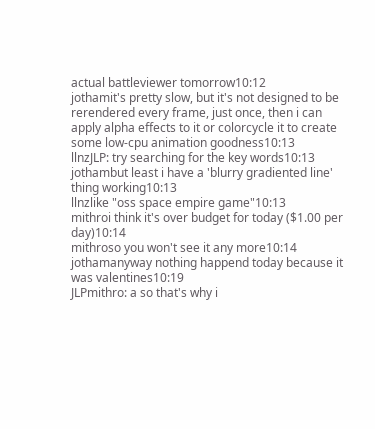actual battleviewer tomorrow10:12
jothamit's pretty slow, but it's not designed to be rerendered every frame, just once, then i can apply alpha effects to it or colorcycle it to create some low-cpu animation goodness10:13
llnzJLP: try searching for the key words10:13
jothambut least i have a 'blurry gradiented line' thing working10:13
llnzlike "oss space empire game"10:13
mithroi think it's over budget for today ($1.00 per day)10:14
mithroso you won't see it any more10:14
jothamanyway nothing happend today because it was valentines10:19
JLPmithro: a so that's why i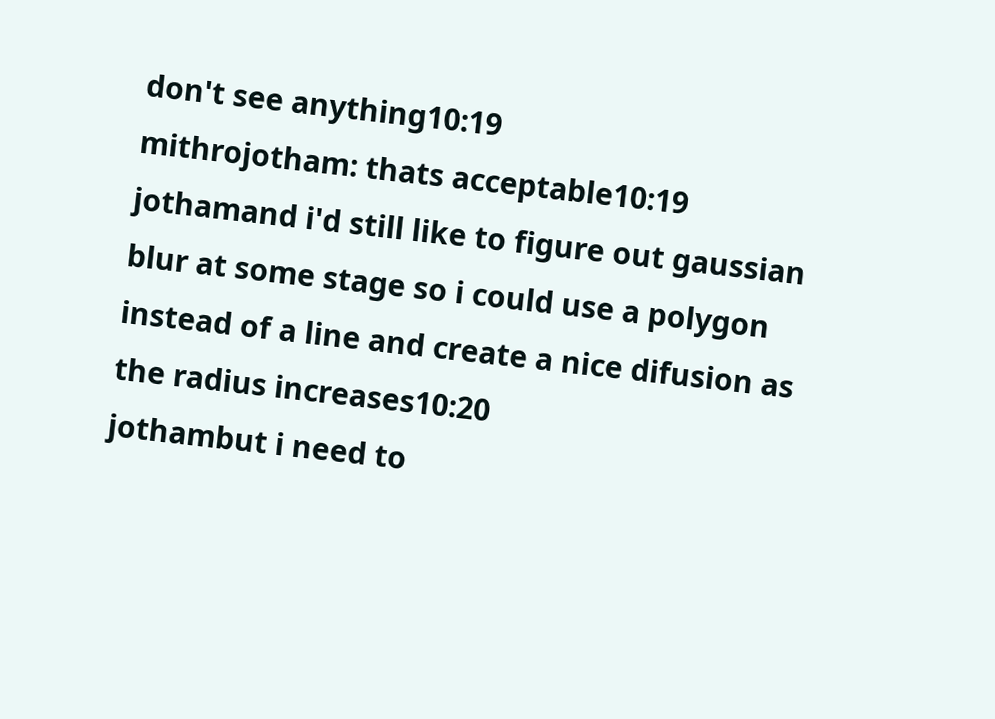don't see anything10:19
mithrojotham: thats acceptable10:19
jothamand i'd still like to figure out gaussian blur at some stage so i could use a polygon instead of a line and create a nice difusion as the radius increases10:20
jothambut i need to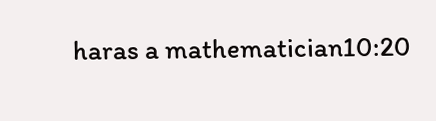haras a mathematician10:20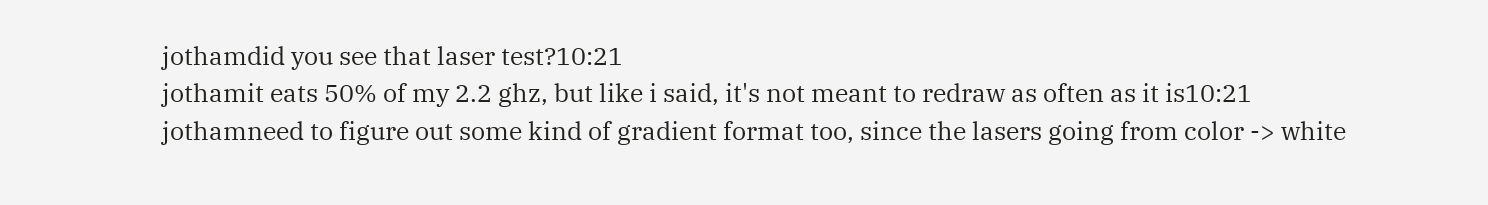jothamdid you see that laser test?10:21
jothamit eats 50% of my 2.2 ghz, but like i said, it's not meant to redraw as often as it is10:21
jothamneed to figure out some kind of gradient format too, since the lasers going from color -> white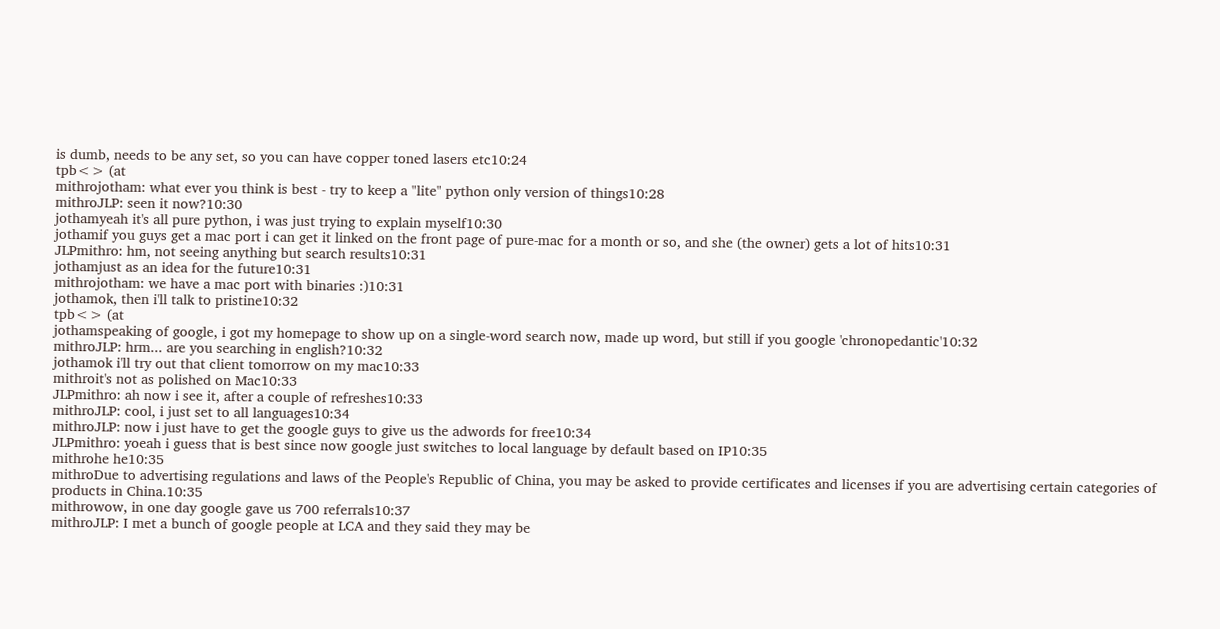is dumb, needs to be any set, so you can have copper toned lasers etc10:24
tpb<> (at
mithrojotham: what ever you think is best - try to keep a "lite" python only version of things10:28
mithroJLP: seen it now?10:30
jothamyeah it's all pure python, i was just trying to explain myself10:30
jothamif you guys get a mac port i can get it linked on the front page of pure-mac for a month or so, and she (the owner) gets a lot of hits10:31
JLPmithro: hm, not seeing anything but search results10:31
jothamjust as an idea for the future10:31
mithrojotham: we have a mac port with binaries :)10:31
jothamok, then i'll talk to pristine10:32
tpb<> (at
jothamspeaking of google, i got my homepage to show up on a single-word search now, made up word, but still if you google 'chronopedantic'10:32
mithroJLP: hrm... are you searching in english?10:32
jothamok i'll try out that client tomorrow on my mac10:33
mithroit's not as polished on Mac10:33
JLPmithro: ah now i see it, after a couple of refreshes10:33
mithroJLP: cool, i just set to all languages10:34
mithroJLP: now i just have to get the google guys to give us the adwords for free10:34
JLPmithro: yoeah i guess that is best since now google just switches to local language by default based on IP10:35
mithrohe he10:35
mithroDue to advertising regulations and laws of the People's Republic of China, you may be asked to provide certificates and licenses if you are advertising certain categories of products in China.10:35
mithrowow, in one day google gave us 700 referrals10:37
mithroJLP: I met a bunch of google people at LCA and they said they may be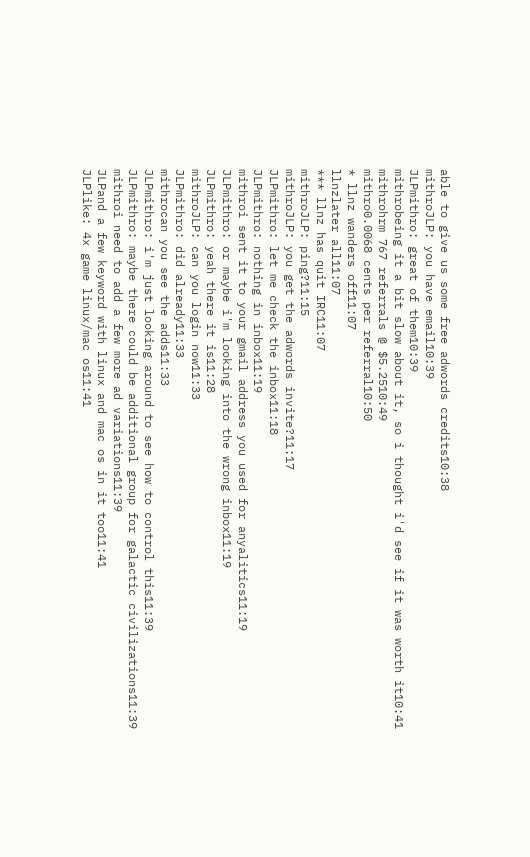able to give us some free adwords credits10:38
mithroJLP: you have email10:39
JLPmithro: great of them10:39
mithrobeing it a bit slow about it, so i thought i'd see if it was worth it10:41
mithrohrm 767 referrals @ $5.2510:49
mithro0.0068 cents per referral10:50
* llnz wanders off11:07
llnzlater all11:07
*** llnz has quit IRC11:07
mithroJLP: ping?11:15
mithroJLP: you get the adwords invite?11:17
JLPmithro: let me check the inbox11:18
JLPmithro: nothing in inbox11:19
mithroi sent it to your gmail address you used for anyalitics11:19
JLPmithro: or maybe i'm looking into the wrong inbox11:19
JLPmithro: yeah there it is11:28
mithroJLP: can you login now11:33
JLPmithro: did already11:33
mithrocan you see the adds11:33
JLPmithro: i'm just looking around to see how to control this11:39
JLPmithro: maybe there could be additional group for galactic civilizations11:39
mithroi need to add a few more ad variations11:39
JLPand a few keyword with linux and mac os in it too11:41
JLPlike: 4x game linux/mac os11:41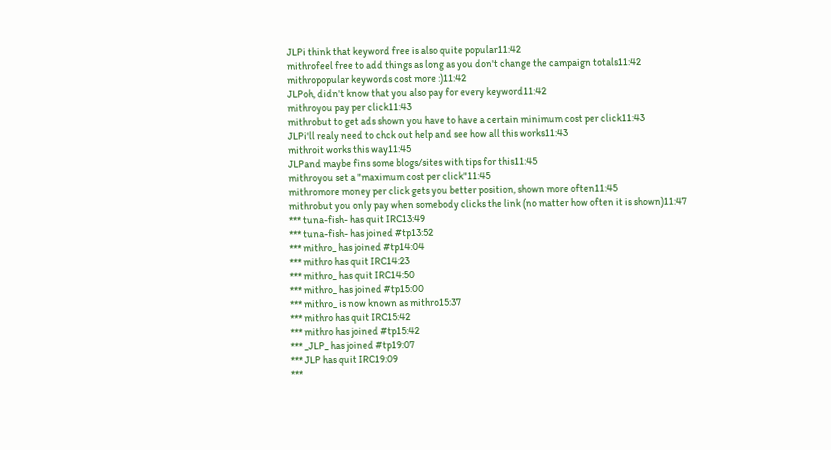JLPi think that keyword free is also quite popular11:42
mithrofeel free to add things as long as you don't change the campaign totals11:42
mithropopular keywords cost more :)11:42
JLPoh, didn't know that you also pay for every keyword11:42
mithroyou pay per click11:43
mithrobut to get ads shown you have to have a certain minimum cost per click11:43
JLPi'll realy need to chck out help and see how all this works11:43
mithroit works this way11:45
JLPand maybe fins some blogs/sites with tips for this11:45
mithroyou set a "maximum cost per click"11:45
mithromore money per click gets you better position, shown more often11:45
mithrobut you only pay when somebody clicks the link (no matter how often it is shown)11:47
*** tuna-fish- has quit IRC13:49
*** tuna-fish- has joined #tp13:52
*** mithro_ has joined #tp14:04
*** mithro has quit IRC14:23
*** mithro_ has quit IRC14:50
*** mithro_ has joined #tp15:00
*** mithro_ is now known as mithro15:37
*** mithro has quit IRC15:42
*** mithro has joined #tp15:42
*** _JLP_ has joined #tp19:07
*** JLP has quit IRC19:09
***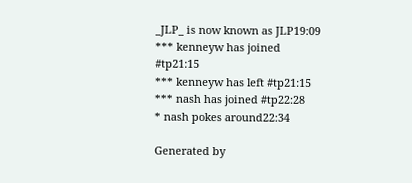_JLP_ is now known as JLP19:09
*** kenneyw has joined #tp21:15
*** kenneyw has left #tp21:15
*** nash has joined #tp22:28
* nash pokes around22:34

Generated by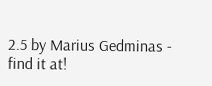2.5 by Marius Gedminas - find it at!